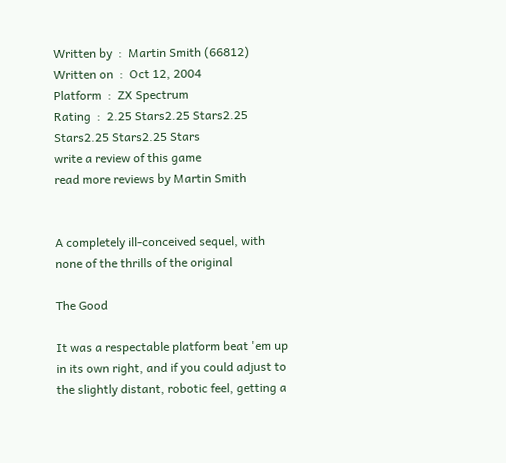Written by  :  Martin Smith (66812)
Written on  :  Oct 12, 2004
Platform  :  ZX Spectrum
Rating  :  2.25 Stars2.25 Stars2.25 Stars2.25 Stars2.25 Stars
write a review of this game
read more reviews by Martin Smith


A completely ill-conceived sequel, with none of the thrills of the original

The Good

It was a respectable platform beat 'em up in its own right, and if you could adjust to the slightly distant, robotic feel, getting a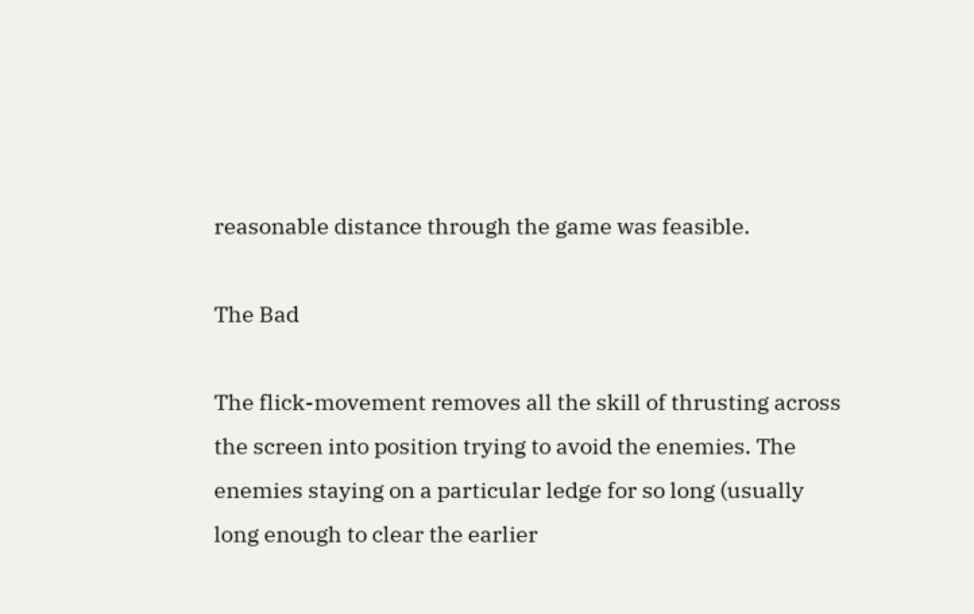reasonable distance through the game was feasible.

The Bad

The flick-movement removes all the skill of thrusting across the screen into position trying to avoid the enemies. The enemies staying on a particular ledge for so long (usually long enough to clear the earlier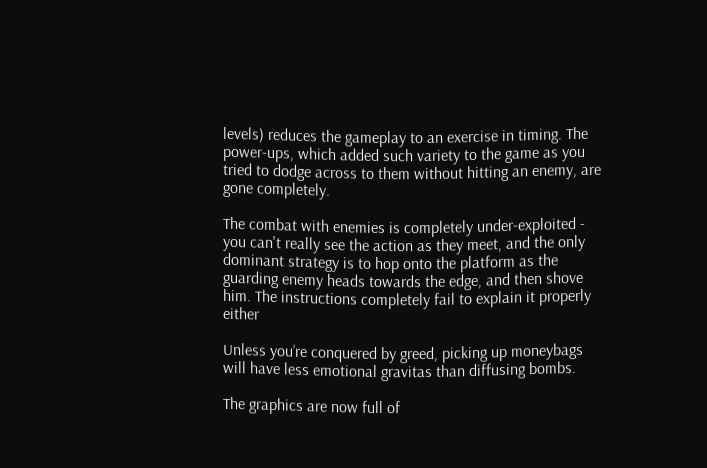levels) reduces the gameplay to an exercise in timing. The power-ups, which added such variety to the game as you tried to dodge across to them without hitting an enemy, are gone completely.

The combat with enemies is completely under-exploited - you can't really see the action as they meet, and the only dominant strategy is to hop onto the platform as the guarding enemy heads towards the edge, and then shove him. The instructions completely fail to explain it properly either

Unless you’re conquered by greed, picking up moneybags will have less emotional gravitas than diffusing bombs.

The graphics are now full of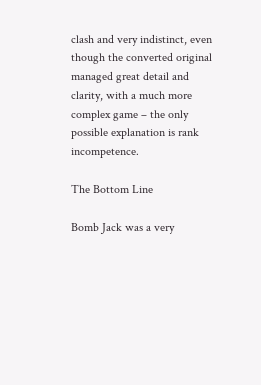clash and very indistinct, even though the converted original managed great detail and clarity, with a much more complex game – the only possible explanation is rank incompetence.

The Bottom Line

Bomb Jack was a very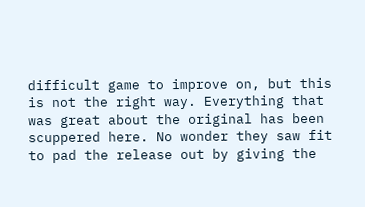difficult game to improve on, but this is not the right way. Everything that was great about the original has been scuppered here. No wonder they saw fit to pad the release out by giving the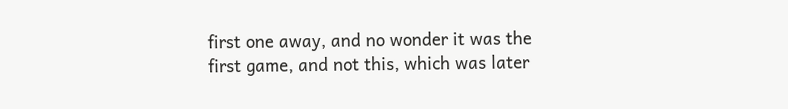first one away, and no wonder it was the first game, and not this, which was later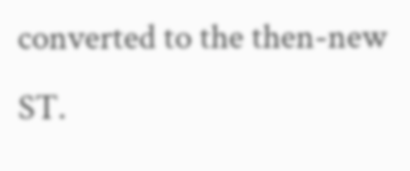converted to the then-new ST.